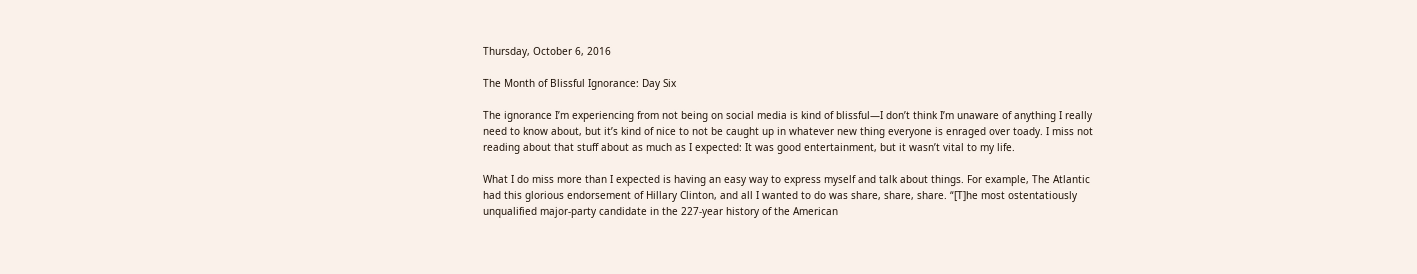Thursday, October 6, 2016

The Month of Blissful Ignorance: Day Six

The ignorance I’m experiencing from not being on social media is kind of blissful—I don’t think I’m unaware of anything I really need to know about, but it’s kind of nice to not be caught up in whatever new thing everyone is enraged over toady. I miss not reading about that stuff about as much as I expected: It was good entertainment, but it wasn’t vital to my life.

What I do miss more than I expected is having an easy way to express myself and talk about things. For example, The Atlantic had this glorious endorsement of Hillary Clinton, and all I wanted to do was share, share, share. “[T]he most ostentatiously unqualified major-party candidate in the 227-year history of the American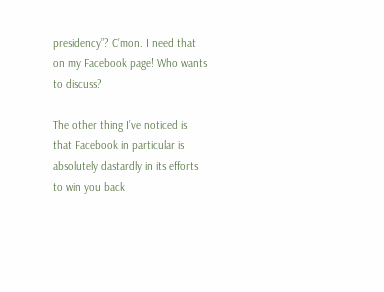presidency”? C’mon. I need that on my Facebook page! Who wants to discuss?

The other thing I’ve noticed is that Facebook in particular is absolutely dastardly in its efforts to win you back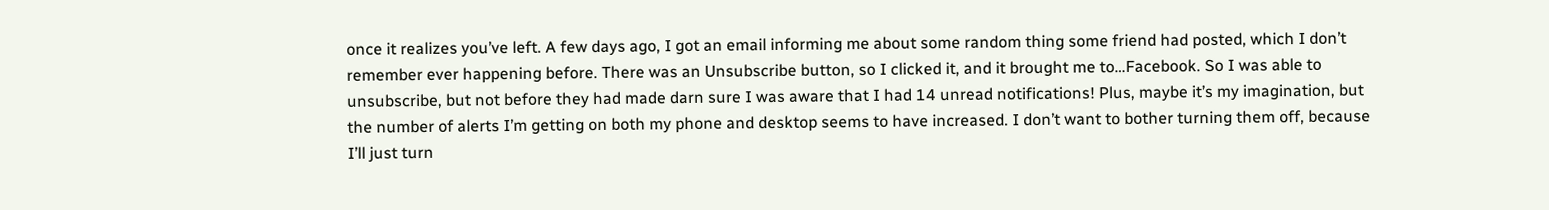once it realizes you’ve left. A few days ago, I got an email informing me about some random thing some friend had posted, which I don’t remember ever happening before. There was an Unsubscribe button, so I clicked it, and it brought me to…Facebook. So I was able to unsubscribe, but not before they had made darn sure I was aware that I had 14 unread notifications! Plus, maybe it’s my imagination, but the number of alerts I’m getting on both my phone and desktop seems to have increased. I don’t want to bother turning them off, because I’ll just turn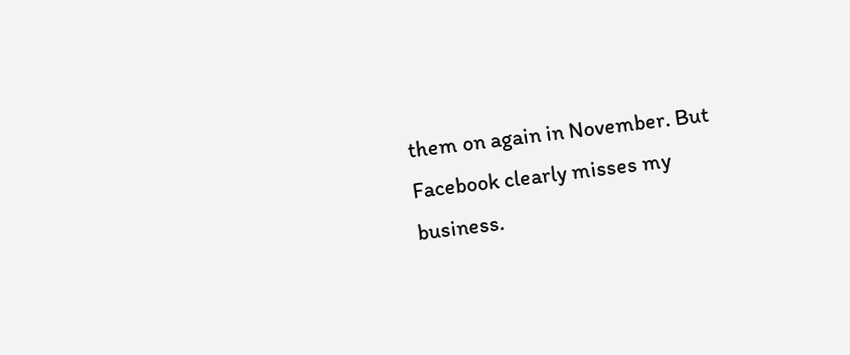them on again in November. But Facebook clearly misses my business.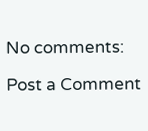No comments:

Post a Comment